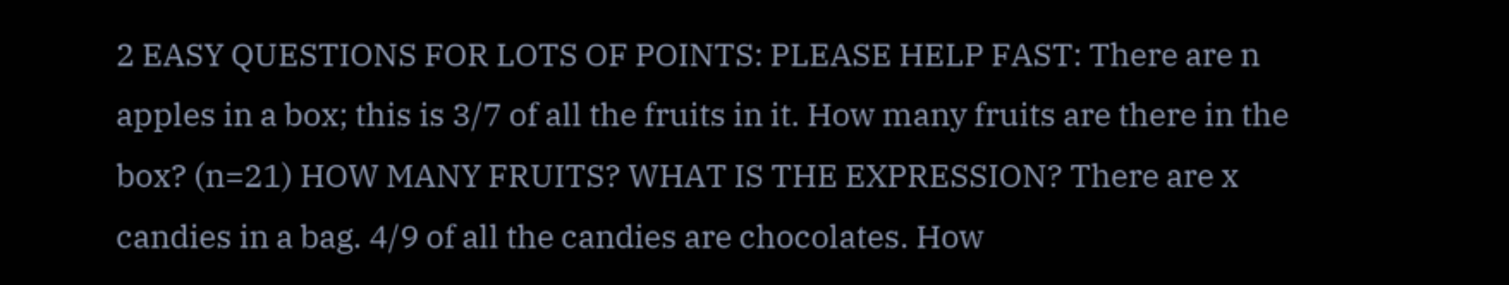2 EASY QUESTIONS FOR LOTS OF POINTS: PLEASE HELP FAST: There are n apples in a box; this is 3/7 of all the fruits in it. How many fruits are there in the box? (n=21) HOW MANY FRUITS? WHAT IS THE EXPRESSION? There are x candies in a bag. 4/9 of all the candies are chocolates. How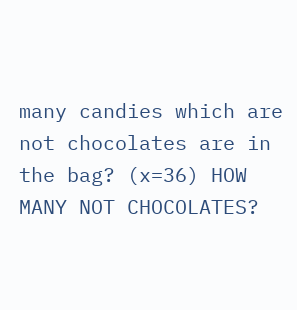many candies which are not chocolates are in the bag? (x=36) HOW MANY NOT CHOCOLATES?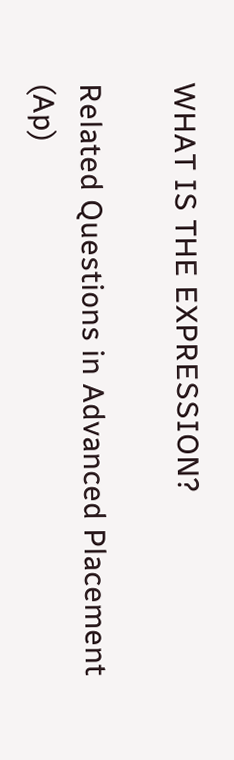WHAT IS THE EXPRESSION?

Related Questions in Advanced Placement (Ap)